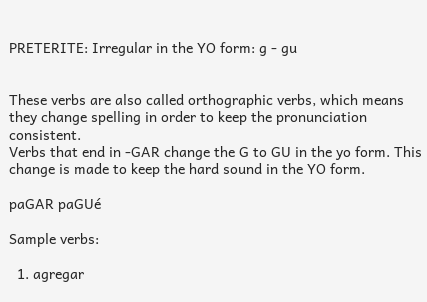PRETERITE: Irregular in the YO form: g - gu


These verbs are also called orthographic verbs, which means they change spelling in order to keep the pronunciation consistent.
Verbs that end in -GAR change the G to GU in the yo form. This change is made to keep the hard sound in the YO form.

paGAR paGUé

Sample verbs:

  1. agregar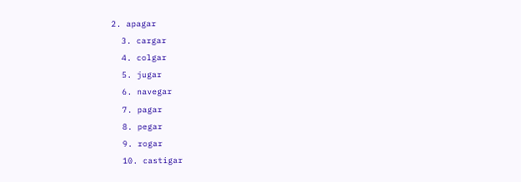2. apagar
  3. cargar
  4. colgar
  5. jugar
  6. navegar
  7. pagar
  8. pegar
  9. rogar
  10. castigar